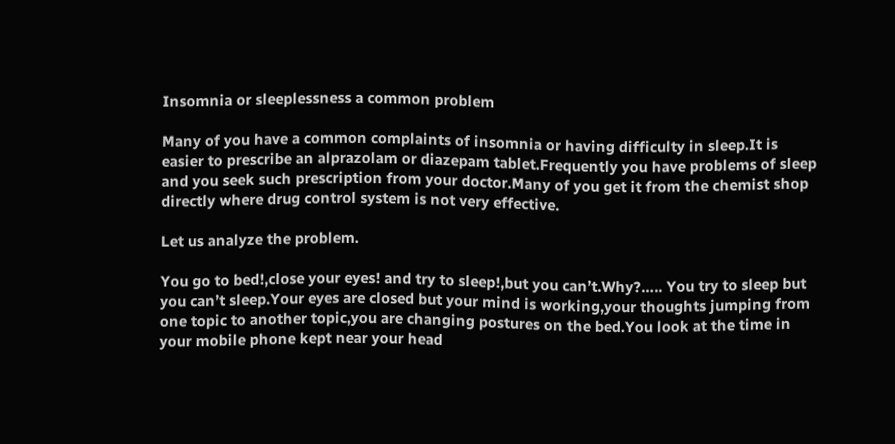Insomnia or sleeplessness a common problem

Many of you have a common complaints of insomnia or having difficulty in sleep.It is easier to prescribe an alprazolam or diazepam tablet.Frequently you have problems of sleep and you seek such prescription from your doctor.Many of you get it from the chemist shop directly where drug control system is not very effective.

Let us analyze the problem.

You go to bed!,close your eyes! and try to sleep!,but you can’t.Why?….. You try to sleep but you can’t sleep.Your eyes are closed but your mind is working,your thoughts jumping from one topic to another topic,you are changing postures on the bed.You look at the time in your mobile phone kept near your head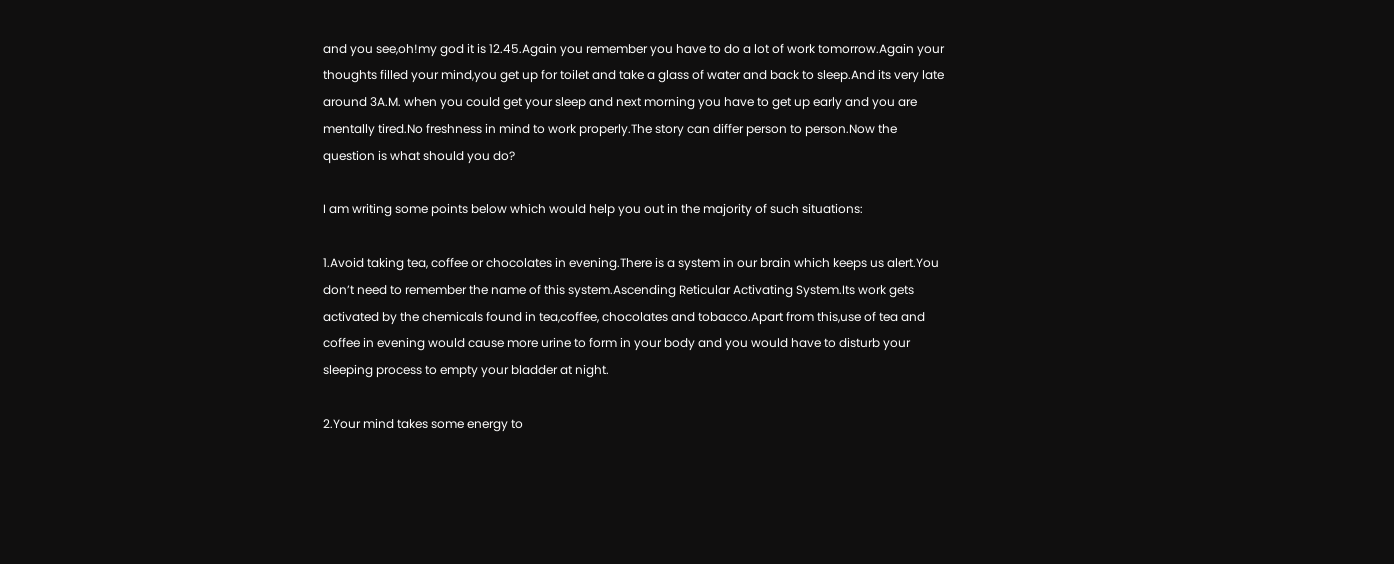and you see,oh!my god it is 12.45.Again you remember you have to do a lot of work tomorrow.Again your thoughts filled your mind,you get up for toilet and take a glass of water and back to sleep.And its very late around 3A.M. when you could get your sleep and next morning you have to get up early and you are mentally tired.No freshness in mind to work properly.The story can differ person to person.Now the question is what should you do?

I am writing some points below which would help you out in the majority of such situations:

1.Avoid taking tea, coffee or chocolates in evening.There is a system in our brain which keeps us alert.You don’t need to remember the name of this system.Ascending Reticular Activating System.Its work gets activated by the chemicals found in tea,coffee, chocolates and tobacco.Apart from this,use of tea and coffee in evening would cause more urine to form in your body and you would have to disturb your sleeping process to empty your bladder at night.

2.Your mind takes some energy to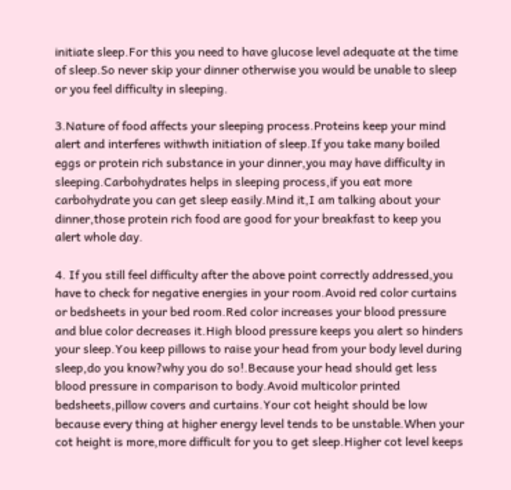initiate sleep.For this you need to have glucose level adequate at the time of sleep.So never skip your dinner otherwise you would be unable to sleep or you feel difficulty in sleeping.

3.Nature of food affects your sleeping process.Proteins keep your mind alert and interferes withwth initiation of sleep.If you take many boiled eggs or protein rich substance in your dinner,you may have difficulty in sleeping.Carbohydrates helps in sleeping process,if you eat more carbohydrate you can get sleep easily.Mind it,I am talking about your dinner,those protein rich food are good for your breakfast to keep you alert whole day.

4. If you still feel difficulty after the above point correctly addressed,you have to check for negative energies in your room.Avoid red color curtains or bedsheets in your bed room.Red color increases your blood pressure and blue color decreases it.High blood pressure keeps you alert so hinders your sleep.You keep pillows to raise your head from your body level during sleep,do you know?why you do so!.Because your head should get less blood pressure in comparison to body.Avoid multicolor printed bedsheets,pillow covers and curtains.Your cot height should be low because every thing at higher energy level tends to be unstable.When your cot height is more,more difficult for you to get sleep.Higher cot level keeps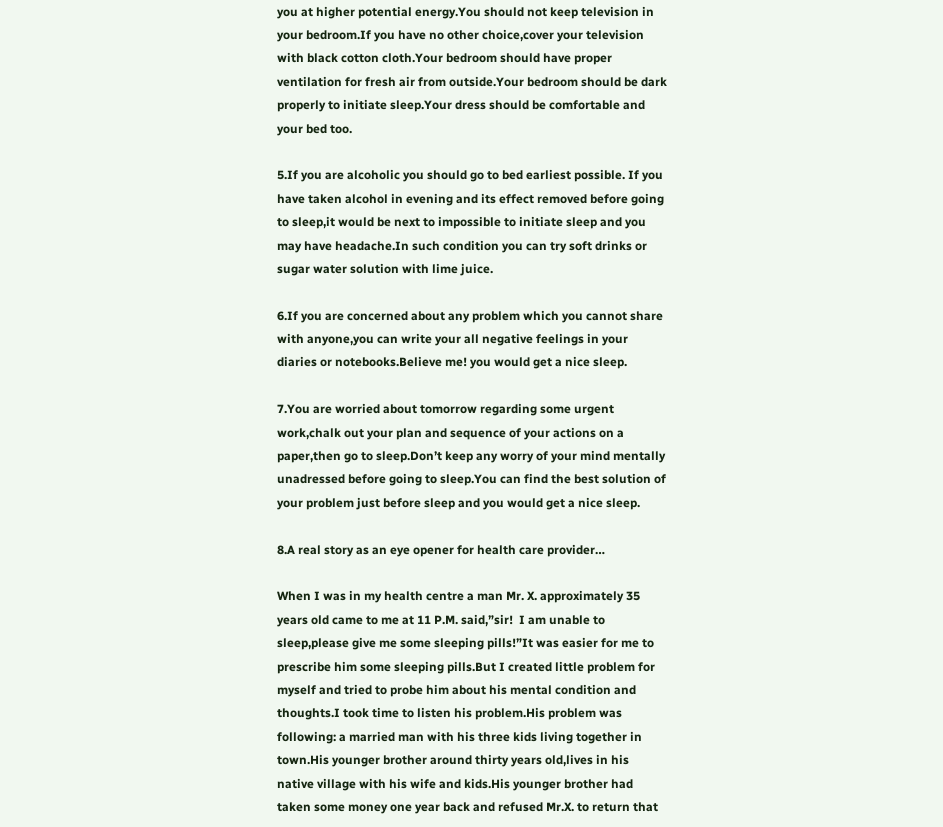you at higher potential energy.You should not keep television in your bedroom.If you have no other choice,cover your television with black cotton cloth.Your bedroom should have proper ventilation for fresh air from outside.Your bedroom should be dark properly to initiate sleep.Your dress should be comfortable and your bed too.

5.If you are alcoholic you should go to bed earliest possible. If you have taken alcohol in evening and its effect removed before going to sleep,it would be next to impossible to initiate sleep and you may have headache.In such condition you can try soft drinks or sugar water solution with lime juice.

6.If you are concerned about any problem which you cannot share with anyone,you can write your all negative feelings in your diaries or notebooks.Believe me! you would get a nice sleep.

7.You are worried about tomorrow regarding some urgent work,chalk out your plan and sequence of your actions on a paper,then go to sleep.Don’t keep any worry of your mind mentally unadressed before going to sleep.You can find the best solution of your problem just before sleep and you would get a nice sleep.

8.A real story as an eye opener for health care provider…

When I was in my health centre a man Mr. X. approximately 35 years old came to me at 11 P.M. said,”sir!  I am unable to sleep,please give me some sleeping pills!”It was easier for me to prescribe him some sleeping pills.But I created little problem for myself and tried to probe him about his mental condition and thoughts.I took time to listen his problem.His problem was following: a married man with his three kids living together in town.His younger brother around thirty years old,lives in his native village with his wife and kids.His younger brother had taken some money one year back and refused Mr.X. to return that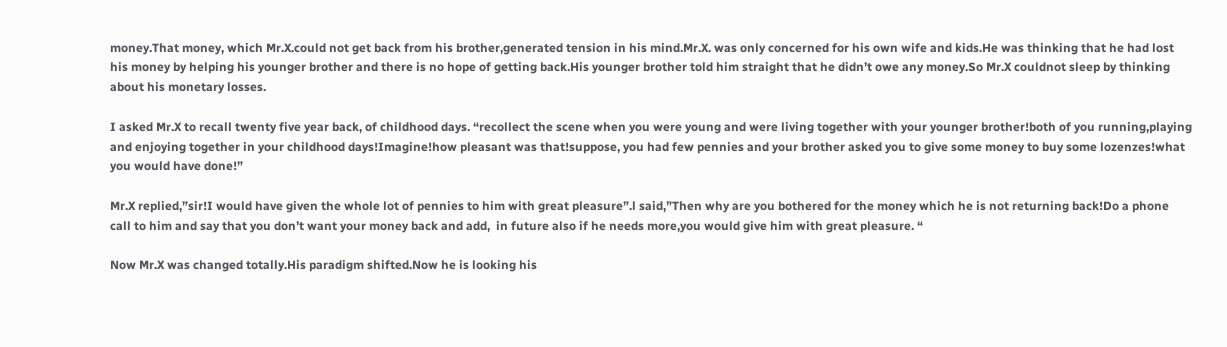money.That money, which Mr.X.could not get back from his brother,generated tension in his mind.Mr.X. was only concerned for his own wife and kids.He was thinking that he had lost his money by helping his younger brother and there is no hope of getting back.His younger brother told him straight that he didn’t owe any money.So Mr.X couldnot sleep by thinking about his monetary losses.

I asked Mr.X to recall twenty five year back, of childhood days. “recollect the scene when you were young and were living together with your younger brother!both of you running,playing and enjoying together in your childhood days!Imagine!how pleasant was that!suppose, you had few pennies and your brother asked you to give some money to buy some lozenzes!what you would have done!”

Mr.X replied,”sir!I would have given the whole lot of pennies to him with great pleasure”.l said,”Then why are you bothered for the money which he is not returning back!Do a phone call to him and say that you don’t want your money back and add,  in future also if he needs more,you would give him with great pleasure. “

Now Mr.X was changed totally.His paradigm shifted.Now he is looking his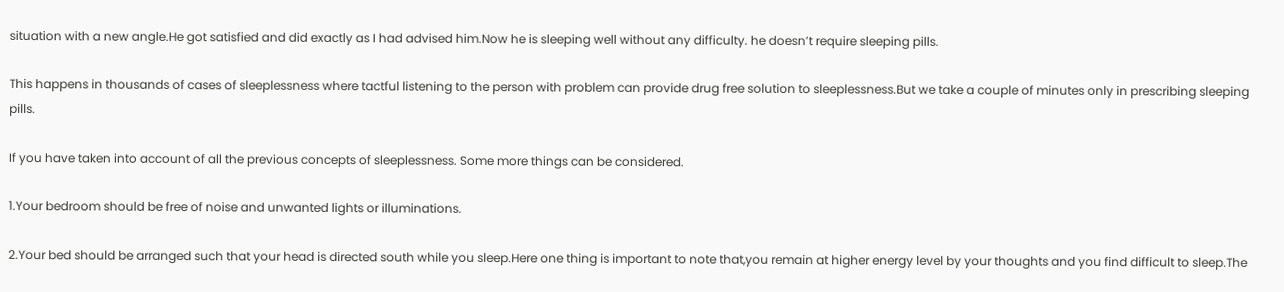situation with a new angle.He got satisfied and did exactly as I had advised him.Now he is sleeping well without any difficulty. he doesn’t require sleeping pills.

This happens in thousands of cases of sleeplessness where tactful listening to the person with problem can provide drug free solution to sleeplessness.But we take a couple of minutes only in prescribing sleeping pills.

If you have taken into account of all the previous concepts of sleeplessness. Some more things can be considered.

1.Your bedroom should be free of noise and unwanted lights or illuminations.

2.Your bed should be arranged such that your head is directed south while you sleep.Here one thing is important to note that,you remain at higher energy level by your thoughts and you find difficult to sleep.The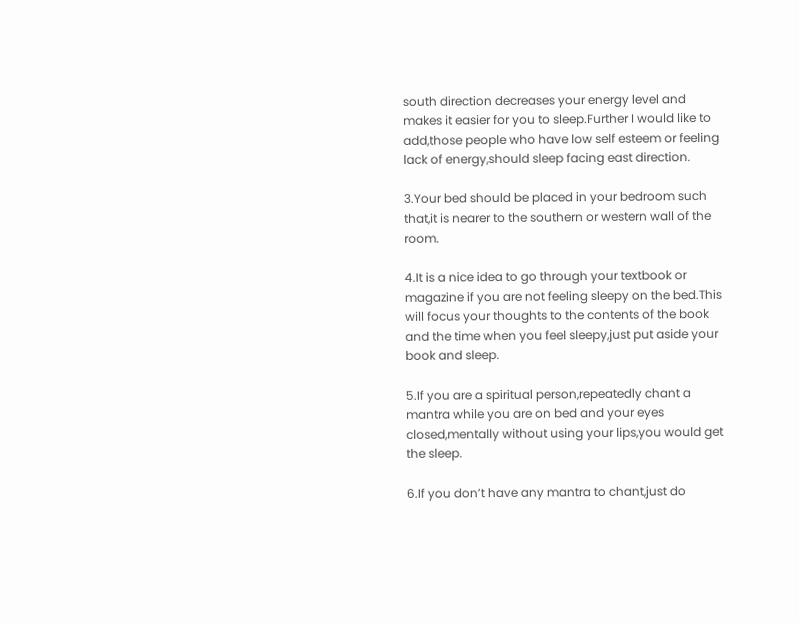south direction decreases your energy level and makes it easier for you to sleep.Further I would like to add,those people who have low self esteem or feeling lack of energy,should sleep facing east direction.

3.Your bed should be placed in your bedroom such that,it is nearer to the southern or western wall of the room.

4.It is a nice idea to go through your textbook or magazine if you are not feeling sleepy on the bed.This will focus your thoughts to the contents of the book and the time when you feel sleepy,just put aside your book and sleep.

5.If you are a spiritual person,repeatedly chant a mantra while you are on bed and your eyes closed,mentally without using your lips,you would get the sleep.

6.If you don’t have any mantra to chant,just do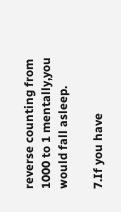reverse counting from 1000 to 1 mentally,you would fall asleep.

7.If you have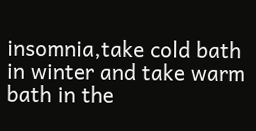insomnia,take cold bath in winter and take warm bath in the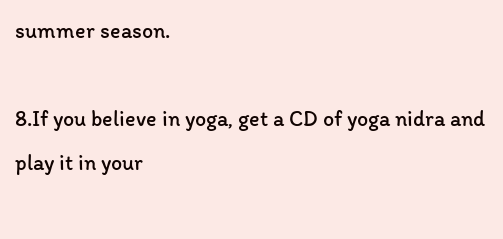summer season.

8.If you believe in yoga, get a CD of yoga nidra and play it in your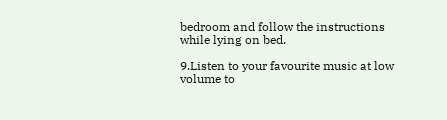bedroom and follow the instructions while lying on bed.

9.Listen to your favourite music at low volume to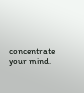concentrate your mind.